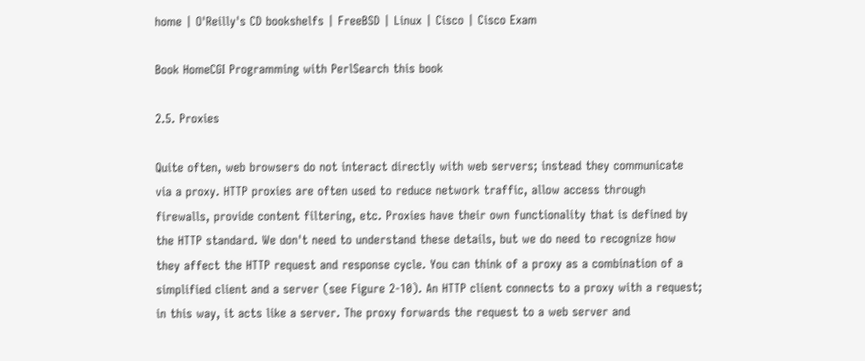home | O'Reilly's CD bookshelfs | FreeBSD | Linux | Cisco | Cisco Exam

Book HomeCGI Programming with PerlSearch this book

2.5. Proxies

Quite often, web browsers do not interact directly with web servers; instead they communicate via a proxy. HTTP proxies are often used to reduce network traffic, allow access through firewalls, provide content filtering, etc. Proxies have their own functionality that is defined by the HTTP standard. We don't need to understand these details, but we do need to recognize how they affect the HTTP request and response cycle. You can think of a proxy as a combination of a simplified client and a server (see Figure 2-10). An HTTP client connects to a proxy with a request; in this way, it acts like a server. The proxy forwards the request to a web server and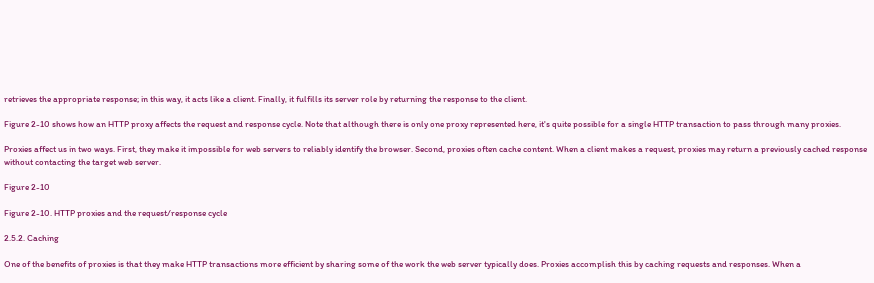retrieves the appropriate response; in this way, it acts like a client. Finally, it fulfills its server role by returning the response to the client.

Figure 2-10 shows how an HTTP proxy affects the request and response cycle. Note that although there is only one proxy represented here, it's quite possible for a single HTTP transaction to pass through many proxies.

Proxies affect us in two ways. First, they make it impossible for web servers to reliably identify the browser. Second, proxies often cache content. When a client makes a request, proxies may return a previously cached response without contacting the target web server.

Figure 2-10

Figure 2-10. HTTP proxies and the request/response cycle

2.5.2. Caching

One of the benefits of proxies is that they make HTTP transactions more efficient by sharing some of the work the web server typically does. Proxies accomplish this by caching requests and responses. When a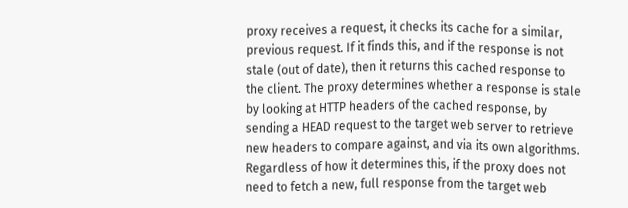proxy receives a request, it checks its cache for a similar, previous request. If it finds this, and if the response is not stale (out of date), then it returns this cached response to the client. The proxy determines whether a response is stale by looking at HTTP headers of the cached response, by sending a HEAD request to the target web server to retrieve new headers to compare against, and via its own algorithms. Regardless of how it determines this, if the proxy does not need to fetch a new, full response from the target web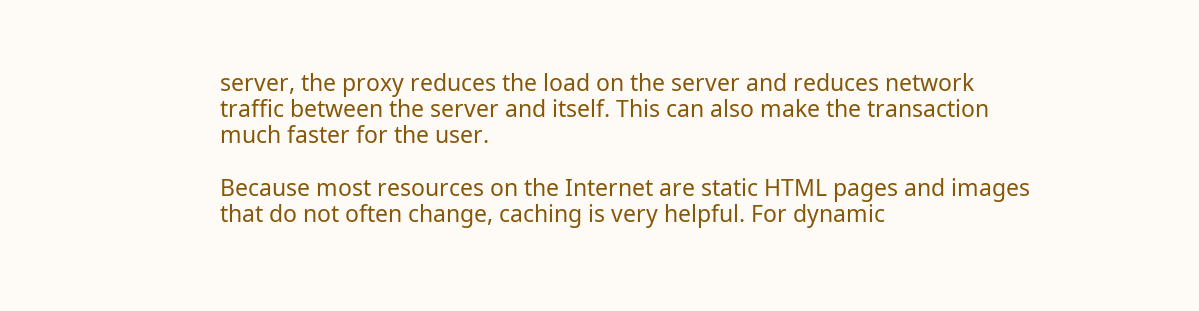server, the proxy reduces the load on the server and reduces network traffic between the server and itself. This can also make the transaction much faster for the user.

Because most resources on the Internet are static HTML pages and images that do not often change, caching is very helpful. For dynamic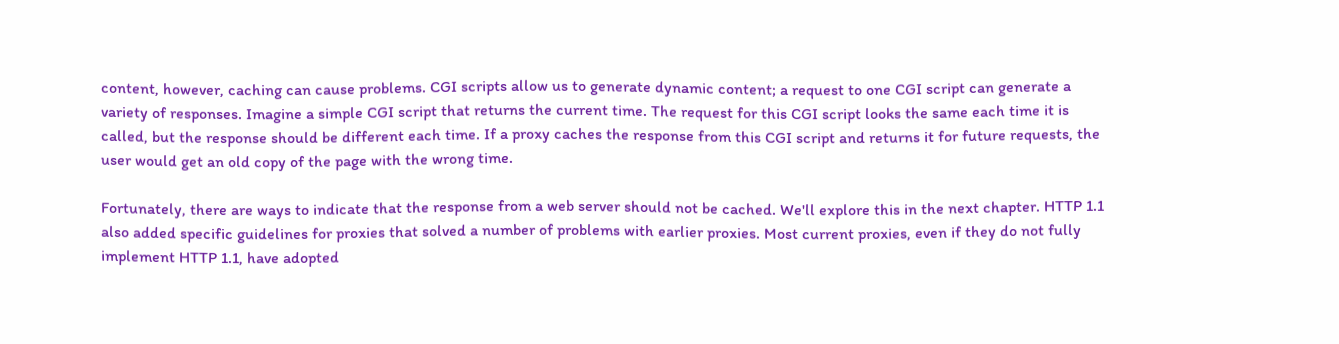content, however, caching can cause problems. CGI scripts allow us to generate dynamic content; a request to one CGI script can generate a variety of responses. Imagine a simple CGI script that returns the current time. The request for this CGI script looks the same each time it is called, but the response should be different each time. If a proxy caches the response from this CGI script and returns it for future requests, the user would get an old copy of the page with the wrong time.

Fortunately, there are ways to indicate that the response from a web server should not be cached. We'll explore this in the next chapter. HTTP 1.1 also added specific guidelines for proxies that solved a number of problems with earlier proxies. Most current proxies, even if they do not fully implement HTTP 1.1, have adopted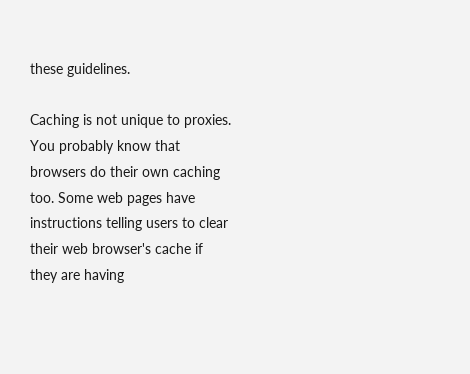these guidelines.

Caching is not unique to proxies. You probably know that browsers do their own caching too. Some web pages have instructions telling users to clear their web browser's cache if they are having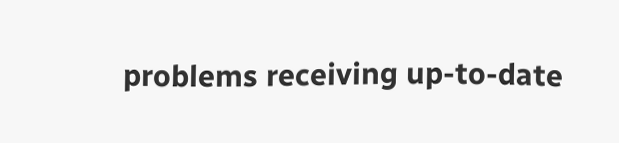problems receiving up-to-date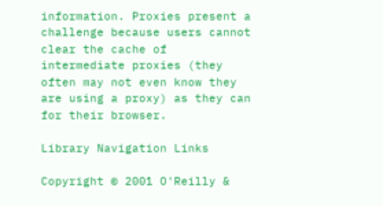information. Proxies present a challenge because users cannot clear the cache of intermediate proxies (they often may not even know they are using a proxy) as they can for their browser.

Library Navigation Links

Copyright © 2001 O'Reilly &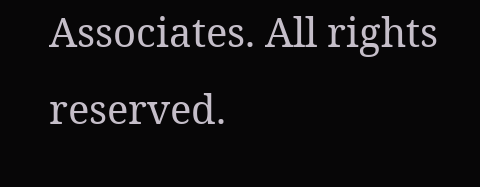Associates. All rights reserved.